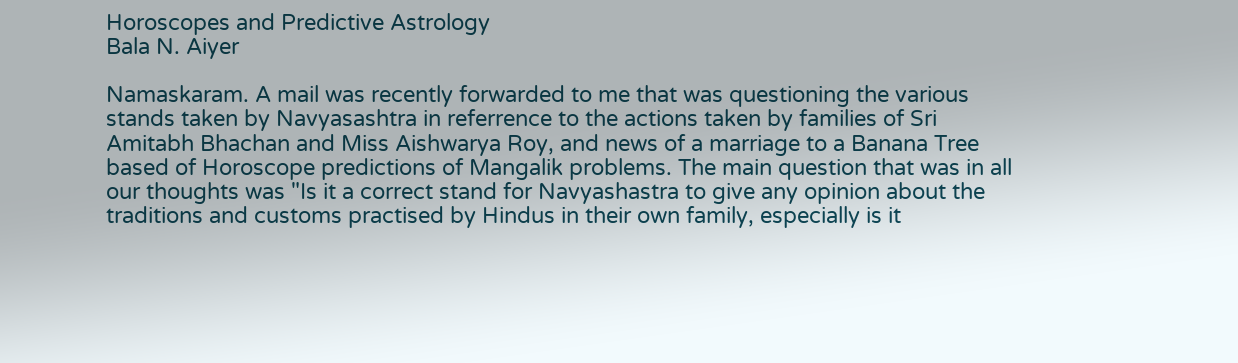Horoscopes and Predictive Astrology
Bala N. Aiyer

Namaskaram. A mail was recently forwarded to me that was questioning the various stands taken by Navyasashtra in referrence to the actions taken by families of Sri Amitabh Bhachan and Miss Aishwarya Roy, and news of a marriage to a Banana Tree based of Horoscope predictions of Mangalik problems. The main question that was in all our thoughts was "Is it a correct stand for Navyashastra to give any opinion about the traditions and customs practised by Hindus in their own family, especially is it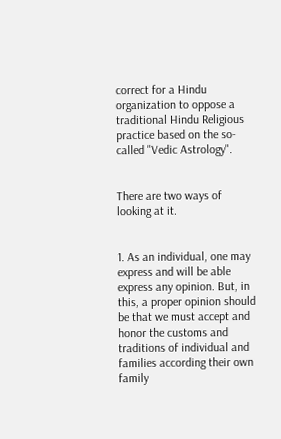correct for a Hindu organization to oppose a traditional Hindu Religious practice based on the so-called "Vedic Astrology".


There are two ways of looking at it.


1. As an individual, one may express and will be able express any opinion. But, in this, a proper opinion should be that we must accept and honor the customs and traditions of individual and families according their own family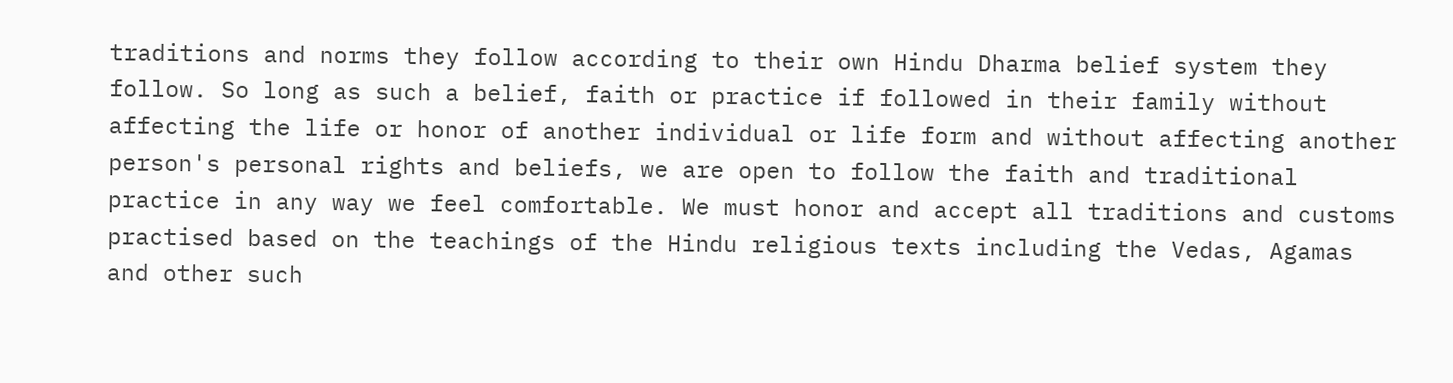traditions and norms they follow according to their own Hindu Dharma belief system they follow. So long as such a belief, faith or practice if followed in their family without affecting the life or honor of another individual or life form and without affecting another person's personal rights and beliefs, we are open to follow the faith and traditional practice in any way we feel comfortable. We must honor and accept all traditions and customs practised based on the teachings of the Hindu religious texts including the Vedas, Agamas and other such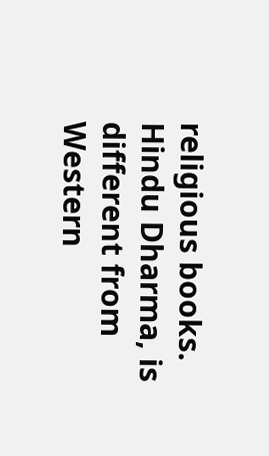religious books. Hindu Dharma, is different from Western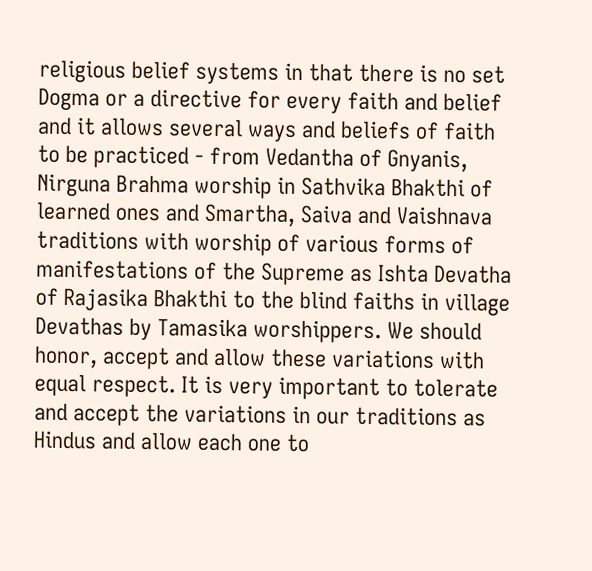religious belief systems in that there is no set Dogma or a directive for every faith and belief and it allows several ways and beliefs of faith to be practiced - from Vedantha of Gnyanis, Nirguna Brahma worship in Sathvika Bhakthi of learned ones and Smartha, Saiva and Vaishnava traditions with worship of various forms of manifestations of the Supreme as Ishta Devatha of Rajasika Bhakthi to the blind faiths in village Devathas by Tamasika worshippers. We should honor, accept and allow these variations with equal respect. It is very important to tolerate and accept the variations in our traditions as Hindus and allow each one to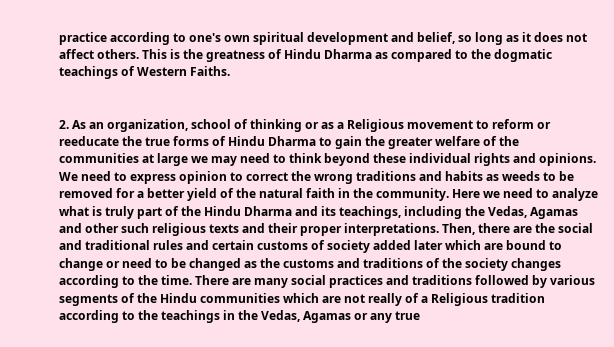practice according to one's own spiritual development and belief, so long as it does not affect others. This is the greatness of Hindu Dharma as compared to the dogmatic teachings of Western Faiths.


2. As an organization, school of thinking or as a Religious movement to reform or reeducate the true forms of Hindu Dharma to gain the greater welfare of the communities at large we may need to think beyond these individual rights and opinions. We need to express opinion to correct the wrong traditions and habits as weeds to be removed for a better yield of the natural faith in the community. Here we need to analyze what is truly part of the Hindu Dharma and its teachings, including the Vedas, Agamas and other such religious texts and their proper interpretations. Then, there are the social and traditional rules and certain customs of society added later which are bound to change or need to be changed as the customs and traditions of the society changes according to the time. There are many social practices and traditions followed by various segments of the Hindu communities which are not really of a Religious tradition according to the teachings in the Vedas, Agamas or any true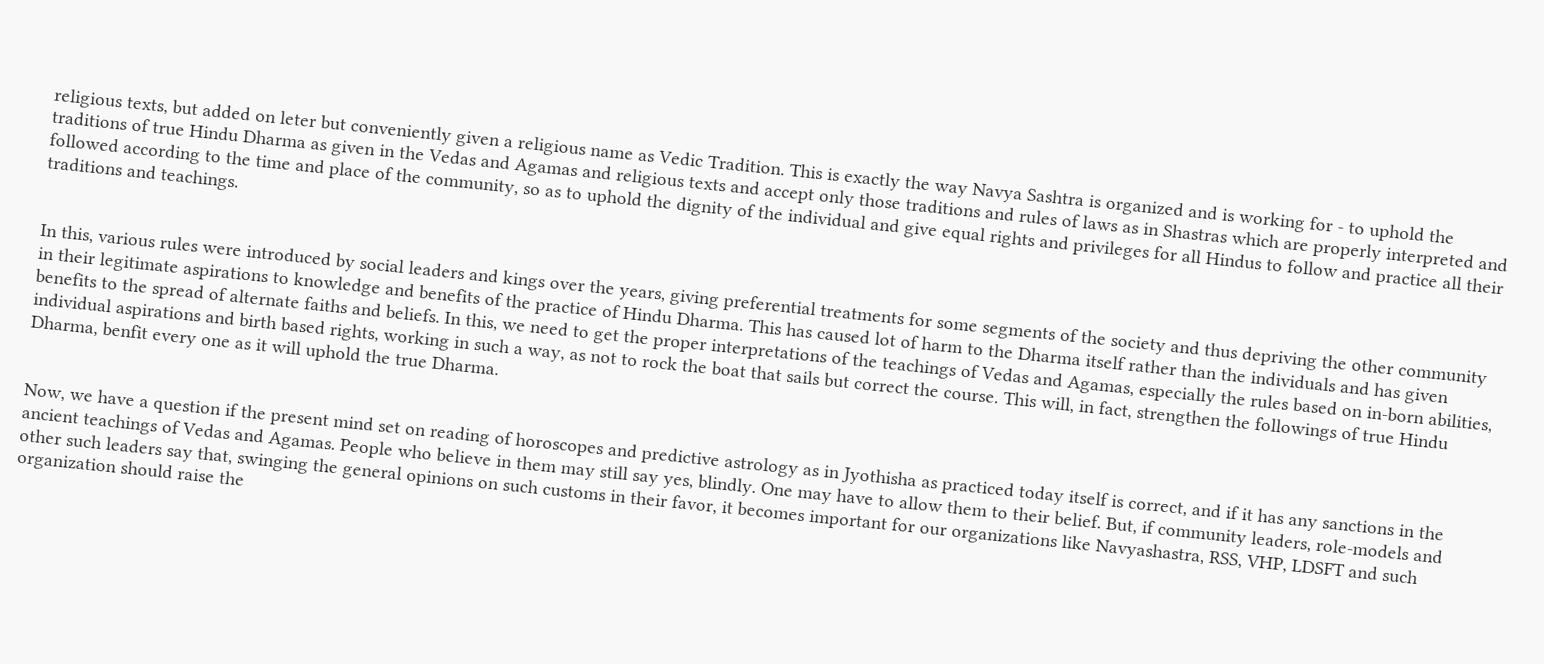religious texts, but added on leter but conveniently given a religious name as Vedic Tradition. This is exactly the way Navya Sashtra is organized and is working for - to uphold the traditions of true Hindu Dharma as given in the Vedas and Agamas and religious texts and accept only those traditions and rules of laws as in Shastras which are properly interpreted and followed according to the time and place of the community, so as to uphold the dignity of the individual and give equal rights and privileges for all Hindus to follow and practice all their traditions and teachings.


In this, various rules were introduced by social leaders and kings over the years, giving preferential treatments for some segments of the society and thus depriving the other community in their legitimate aspirations to knowledge and benefits of the practice of Hindu Dharma. This has caused lot of harm to the Dharma itself rather than the individuals and has given benefits to the spread of alternate faiths and beliefs. In this, we need to get the proper interpretations of the teachings of Vedas and Agamas, especially the rules based on in-born abilities, individual aspirations and birth based rights, working in such a way, as not to rock the boat that sails but correct the course. This will, in fact, strengthen the followings of true Hindu Dharma, benfit every one as it will uphold the true Dharma.


Now, we have a question if the present mind set on reading of horoscopes and predictive astrology as in Jyothisha as practiced today itself is correct, and if it has any sanctions in the ancient teachings of Vedas and Agamas. People who believe in them may still say yes, blindly. One may have to allow them to their belief. But, if community leaders, role-models and other such leaders say that, swinging the general opinions on such customs in their favor, it becomes important for our organizations like Navyashastra, RSS, VHP, LDSFT and such organization should raise the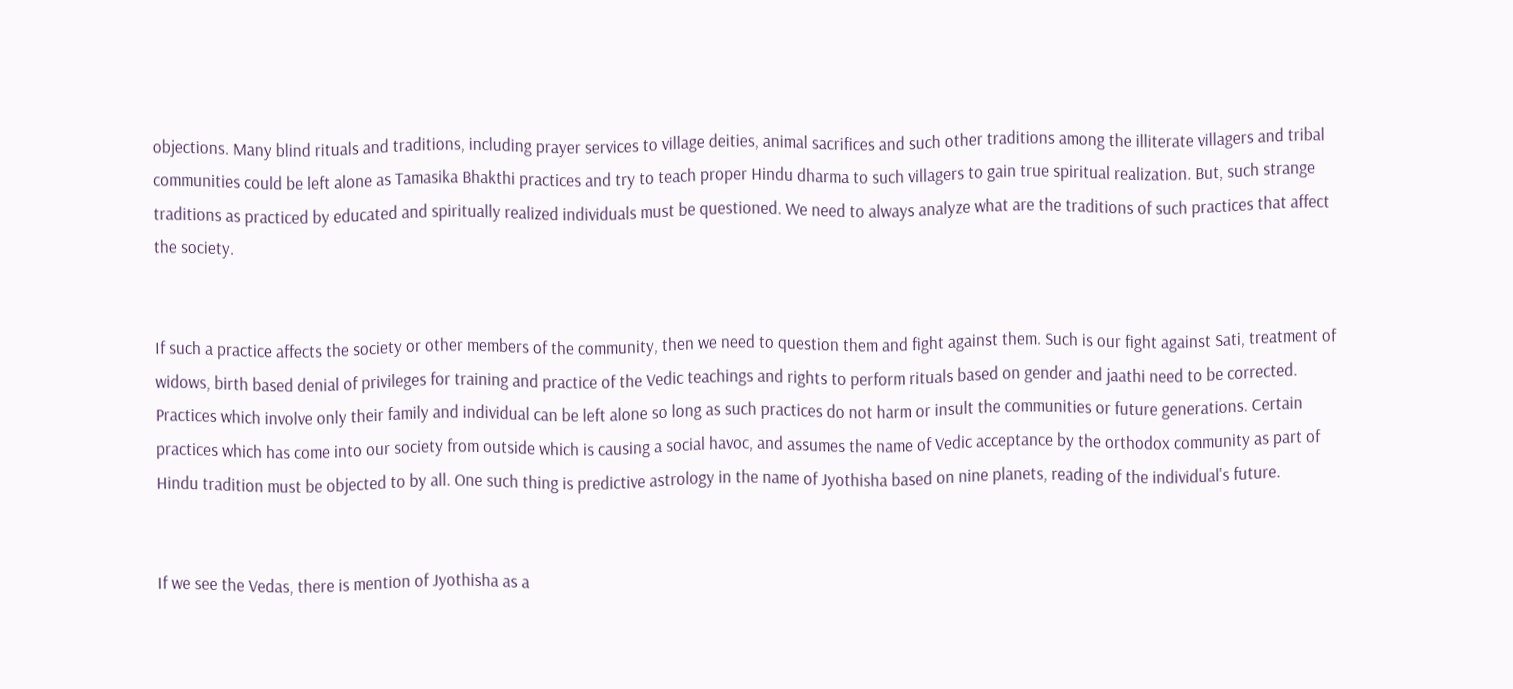objections. Many blind rituals and traditions, including prayer services to village deities, animal sacrifices and such other traditions among the illiterate villagers and tribal communities could be left alone as Tamasika Bhakthi practices and try to teach proper Hindu dharma to such villagers to gain true spiritual realization. But, such strange traditions as practiced by educated and spiritually realized individuals must be questioned. We need to always analyze what are the traditions of such practices that affect the society.


If such a practice affects the society or other members of the community, then we need to question them and fight against them. Such is our fight against Sati, treatment of widows, birth based denial of privileges for training and practice of the Vedic teachings and rights to perform rituals based on gender and jaathi need to be corrected. Practices which involve only their family and individual can be left alone so long as such practices do not harm or insult the communities or future generations. Certain practices which has come into our society from outside which is causing a social havoc, and assumes the name of Vedic acceptance by the orthodox community as part of Hindu tradition must be objected to by all. One such thing is predictive astrology in the name of Jyothisha based on nine planets, reading of the individual's future.


If we see the Vedas, there is mention of Jyothisha as a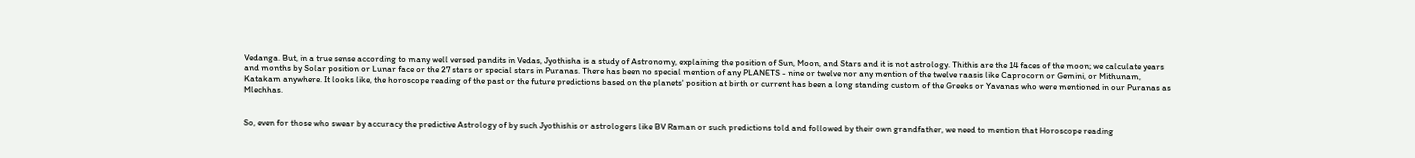Vedanga. But, in a true sense according to many well versed pandits in Vedas, Jyothisha is a study of Astronomy, explaining the position of Sun, Moon, and Stars and it is not astrology. Thithis are the 14 faces of the moon; we calculate years and months by Solar position or Lunar face or the 27 stars or special stars in Puranas. There has been no special mention of any PLANETS - nine or twelve nor any mention of the twelve raasis like Caprocorn or Gemini, or Mithunam, Katakam anywhere. It looks like, the horoscope reading of the past or the future predictions based on the planets' position at birth or current has been a long standing custom of the Greeks or Yavanas who were mentioned in our Puranas as Mlechhas.


So, even for those who swear by accuracy the predictive Astrology of by such Jyothishis or astrologers like BV Raman or such predictions told and followed by their own grandfather, we need to mention that Horoscope reading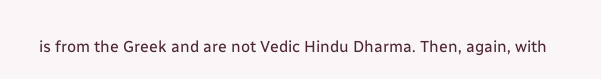is from the Greek and are not Vedic Hindu Dharma. Then, again, with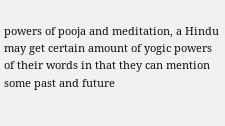powers of pooja and meditation, a Hindu may get certain amount of yogic powers of their words in that they can mention some past and future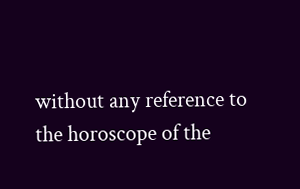without any reference to the horoscope of the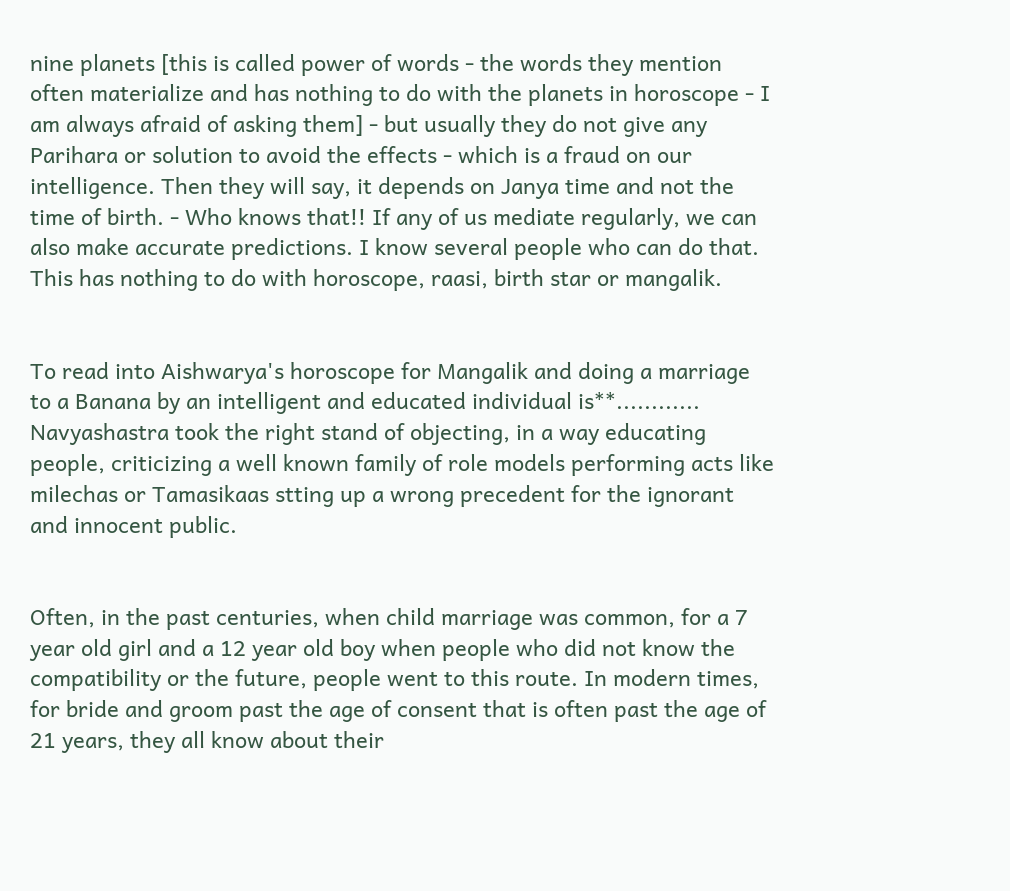nine planets [this is called power of words - the words they mention often materialize and has nothing to do with the planets in horoscope - I am always afraid of asking them] - but usually they do not give any Parihara or solution to avoid the effects - which is a fraud on our intelligence. Then they will say, it depends on Janya time and not the time of birth. - Who knows that!! If any of us mediate regularly, we can also make accurate predictions. I know several people who can do that. This has nothing to do with horoscope, raasi, birth star or mangalik.


To read into Aishwarya's horoscope for Mangalik and doing a marriage to a Banana by an intelligent and educated individual is**............ Navyashastra took the right stand of objecting, in a way educating people, criticizing a well known family of role models performing acts like milechas or Tamasikaas stting up a wrong precedent for the ignorant and innocent public.


Often, in the past centuries, when child marriage was common, for a 7 year old girl and a 12 year old boy when people who did not know the compatibility or the future, people went to this route. In modern times, for bride and groom past the age of consent that is often past the age of 21 years, they all know about their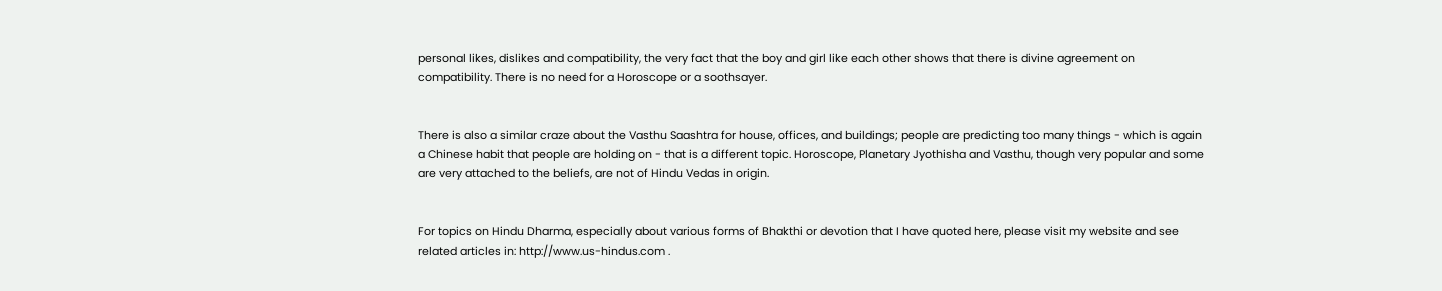personal likes, dislikes and compatibility, the very fact that the boy and girl like each other shows that there is divine agreement on compatibility. There is no need for a Horoscope or a soothsayer.


There is also a similar craze about the Vasthu Saashtra for house, offices, and buildings; people are predicting too many things - which is again a Chinese habit that people are holding on - that is a different topic. Horoscope, Planetary Jyothisha and Vasthu, though very popular and some are very attached to the beliefs, are not of Hindu Vedas in origin.


For topics on Hindu Dharma, especially about various forms of Bhakthi or devotion that I have quoted here, please visit my website and see related articles in: http://www.us-hindus.com .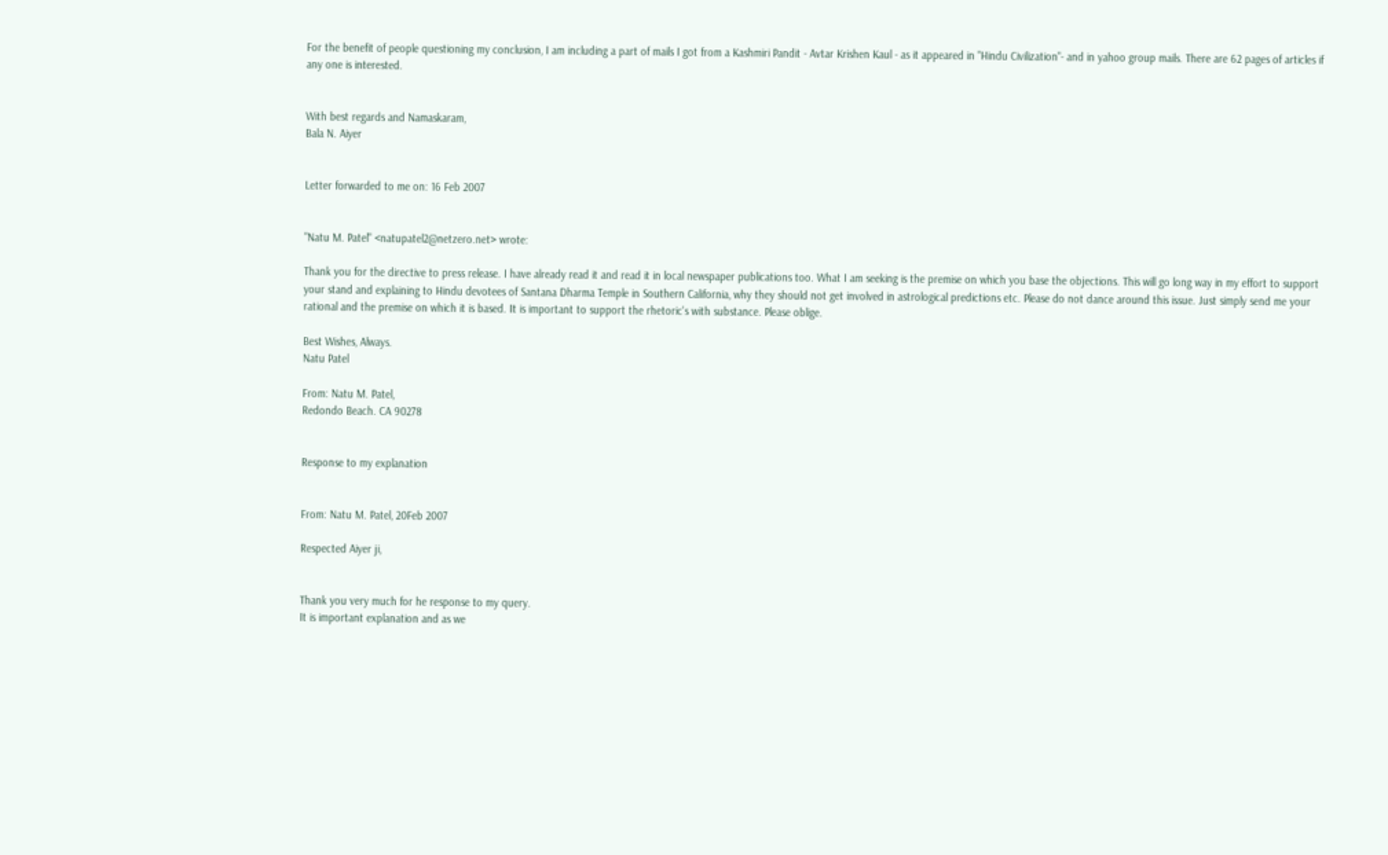For the benefit of people questioning my conclusion, I am including a part of mails I got from a Kashmiri Pandit - Avtar Krishen Kaul - as it appeared in "Hindu Civilization"- and in yahoo group mails. There are 62 pages of articles if any one is interested.


With best regards and Namaskaram,
Bala N. Aiyer


Letter forwarded to me on: 16 Feb 2007


"Natu M. Patel" <natupatel2@netzero.net> wrote:

Thank you for the directive to press release. I have already read it and read it in local newspaper publications too. What I am seeking is the premise on which you base the objections. This will go long way in my effort to support your stand and explaining to Hindu devotees of Santana Dharma Temple in Southern California, why they should not get involved in astrological predictions etc. Please do not dance around this issue. Just simply send me your rational and the premise on which it is based. It is important to support the rhetoric's with substance. Please oblige.

Best Wishes, Always.
Natu Patel

From: Natu M. Patel,
Redondo Beach. CA 90278


Response to my explanation


From: Natu M. Patel, 20Feb 2007

Respected Aiyer ji,


Thank you very much for he response to my query.
It is important explanation and as we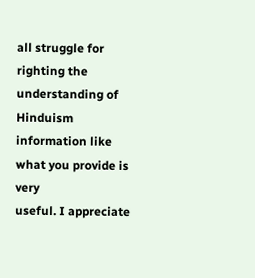all struggle for righting the
understanding of Hinduism information like what you provide is very
useful. I appreciate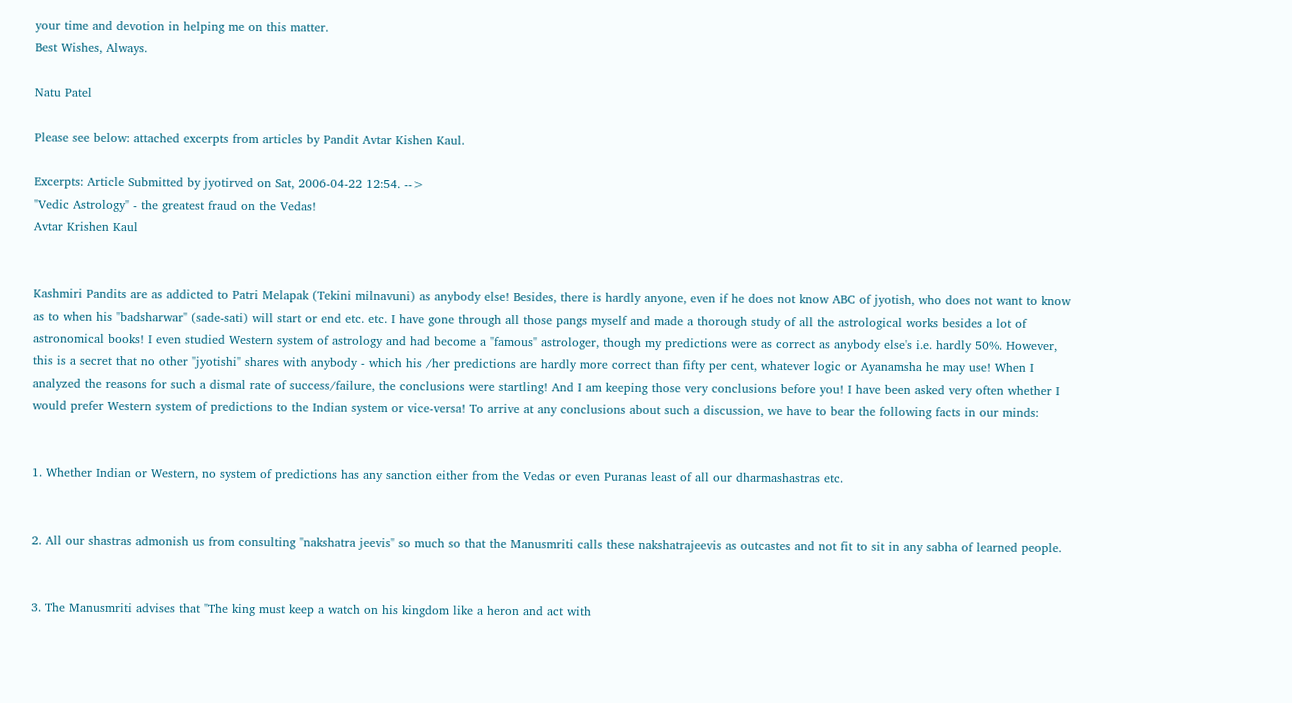your time and devotion in helping me on this matter.
Best Wishes, Always.

Natu Patel

Please see below: attached excerpts from articles by Pandit Avtar Kishen Kaul.

Excerpts: Article Submitted by jyotirved on Sat, 2006-04-22 12:54. -->
"Vedic Astrology" - the greatest fraud on the Vedas!
Avtar Krishen Kaul


Kashmiri Pandits are as addicted to Patri Melapak (Tekini milnavuni) as anybody else! Besides, there is hardly anyone, even if he does not know ABC of jyotish, who does not want to know as to when his "badsharwar" (sade-sati) will start or end etc. etc. I have gone through all those pangs myself and made a thorough study of all the astrological works besides a lot of astronomical books! I even studied Western system of astrology and had become a "famous" astrologer, though my predictions were as correct as anybody else's i.e. hardly 50%. However, this is a secret that no other "jyotishi" shares with anybody - which his /her predictions are hardly more correct than fifty per cent, whatever logic or Ayanamsha he may use! When I analyzed the reasons for such a dismal rate of success/failure, the conclusions were startling! And I am keeping those very conclusions before you! I have been asked very often whether I would prefer Western system of predictions to the Indian system or vice-versa! To arrive at any conclusions about such a discussion, we have to bear the following facts in our minds:


1. Whether Indian or Western, no system of predictions has any sanction either from the Vedas or even Puranas least of all our dharmashastras etc.


2. All our shastras admonish us from consulting "nakshatra jeevis" so much so that the Manusmriti calls these nakshatrajeevis as outcastes and not fit to sit in any sabha of learned people.


3. The Manusmriti advises that "The king must keep a watch on his kingdom like a heron and act with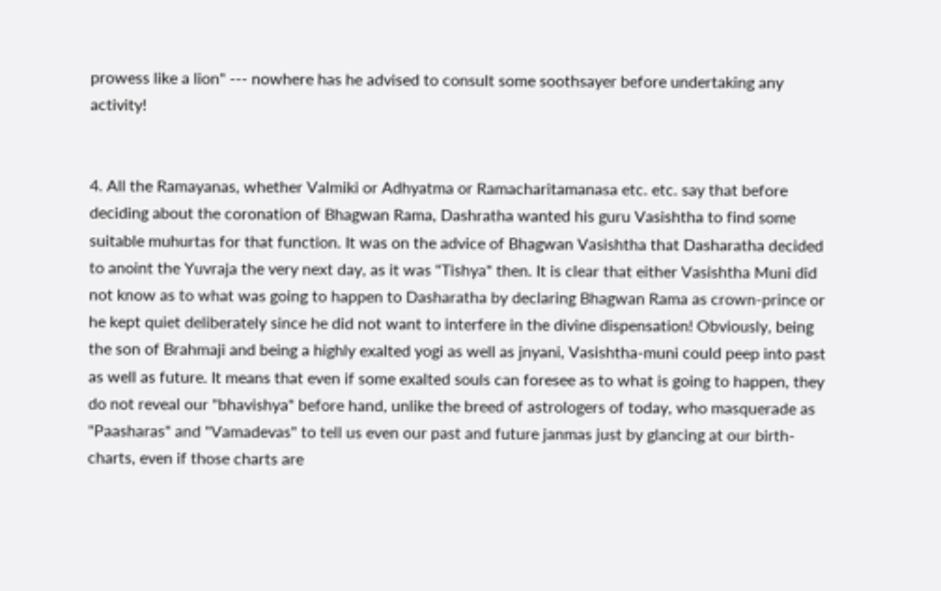prowess like a lion" --- nowhere has he advised to consult some soothsayer before undertaking any activity!


4. All the Ramayanas, whether Valmiki or Adhyatma or Ramacharitamanasa etc. etc. say that before deciding about the coronation of Bhagwan Rama, Dashratha wanted his guru Vasishtha to find some suitable muhurtas for that function. It was on the advice of Bhagwan Vasishtha that Dasharatha decided to anoint the Yuvraja the very next day, as it was "Tishya" then. It is clear that either Vasishtha Muni did not know as to what was going to happen to Dasharatha by declaring Bhagwan Rama as crown-prince or he kept quiet deliberately since he did not want to interfere in the divine dispensation! Obviously, being the son of Brahmaji and being a highly exalted yogi as well as jnyani, Vasishtha-muni could peep into past as well as future. It means that even if some exalted souls can foresee as to what is going to happen, they do not reveal our "bhavishya" before hand, unlike the breed of astrologers of today, who masquerade as "Paasharas" and "Vamadevas" to tell us even our past and future janmas just by glancing at our birth-charts, even if those charts are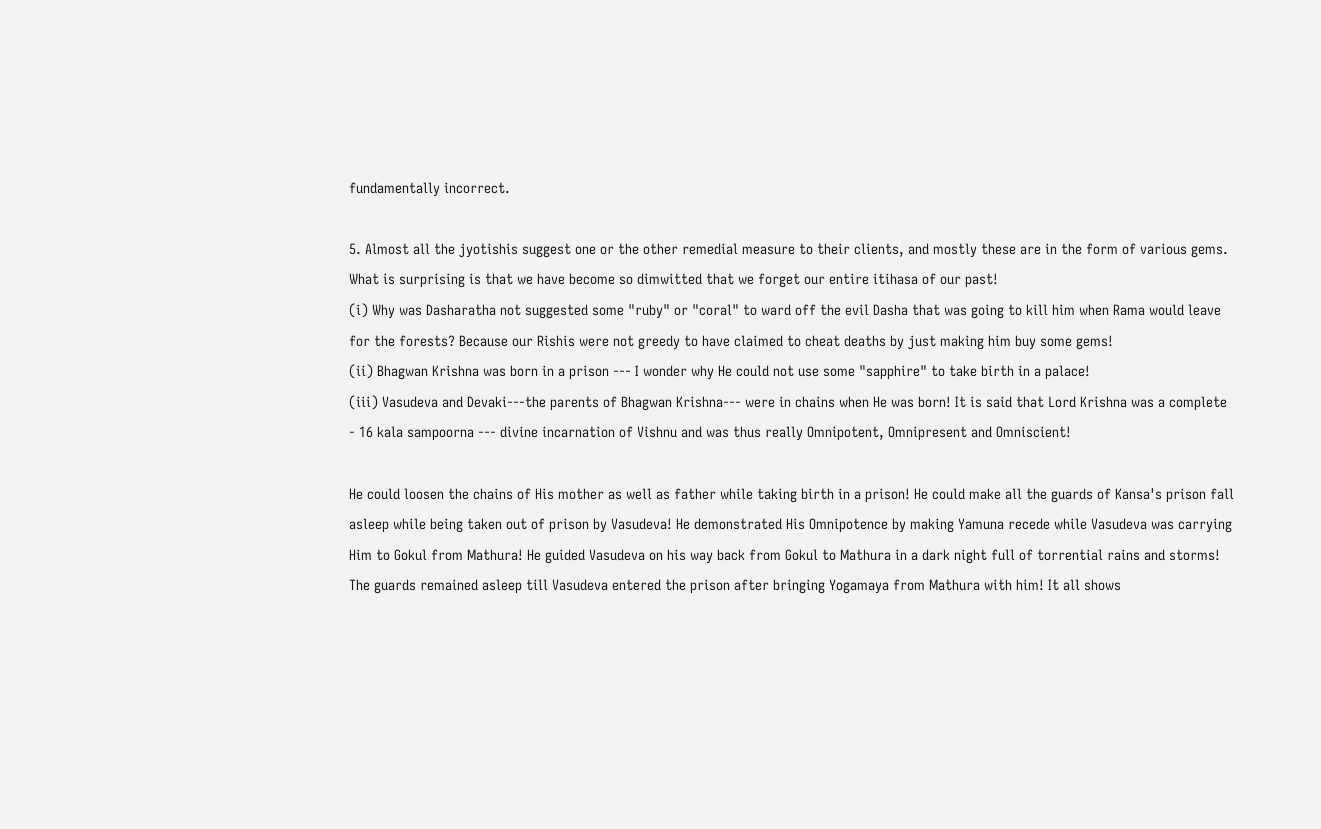fundamentally incorrect.

5. Almost all the jyotishis suggest one or the other remedial measure to their clients, and mostly these are in the form of various gems. What is surprising is that we have become so dimwitted that we forget our entire itihasa of our past!
(i) Why was Dasharatha not suggested some "ruby" or "coral" to ward off the evil Dasha that was going to kill him when Rama would leave for the forests? Because our Rishis were not greedy to have claimed to cheat deaths by just making him buy some gems!
(ii) Bhagwan Krishna was born in a prison --- I wonder why He could not use some "sapphire" to take birth in a palace!
(iii) Vasudeva and Devaki---the parents of Bhagwan Krishna--- were in chains when He was born! It is said that Lord Krishna was a complete - 16 kala sampoorna --- divine incarnation of Vishnu and was thus really Omnipotent, Omnipresent and Omniscient!

He could loosen the chains of His mother as well as father while taking birth in a prison! He could make all the guards of Kansa's prison fall asleep while being taken out of prison by Vasudeva! He demonstrated His Omnipotence by making Yamuna recede while Vasudeva was carrying Him to Gokul from Mathura! He guided Vasudeva on his way back from Gokul to Mathura in a dark night full of torrential rains and storms! The guards remained asleep till Vasudeva entered the prison after bringing Yogamaya from Mathura with him! It all shows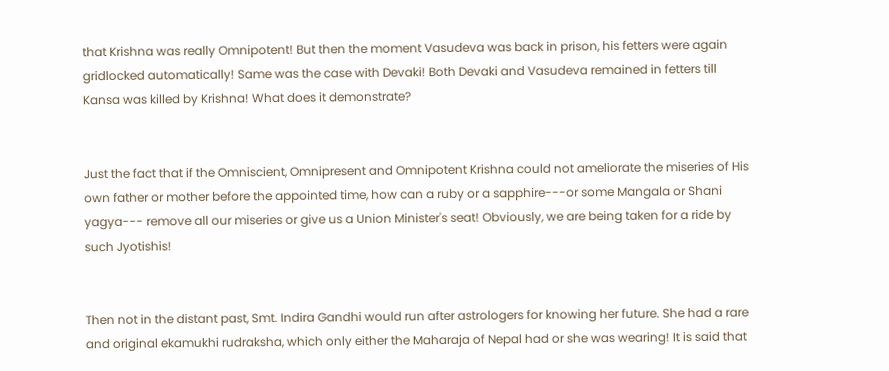that Krishna was really Omnipotent! But then the moment Vasudeva was back in prison, his fetters were again gridlocked automatically! Same was the case with Devaki! Both Devaki and Vasudeva remained in fetters till Kansa was killed by Krishna! What does it demonstrate?


Just the fact that if the Omniscient, Omnipresent and Omnipotent Krishna could not ameliorate the miseries of His own father or mother before the appointed time, how can a ruby or a sapphire---or some Mangala or Shani yagya--- remove all our miseries or give us a Union Minister's seat! Obviously, we are being taken for a ride by such Jyotishis!


Then not in the distant past, Smt. Indira Gandhi would run after astrologers for knowing her future. She had a rare and original ekamukhi rudraksha, which only either the Maharaja of Nepal had or she was wearing! It is said that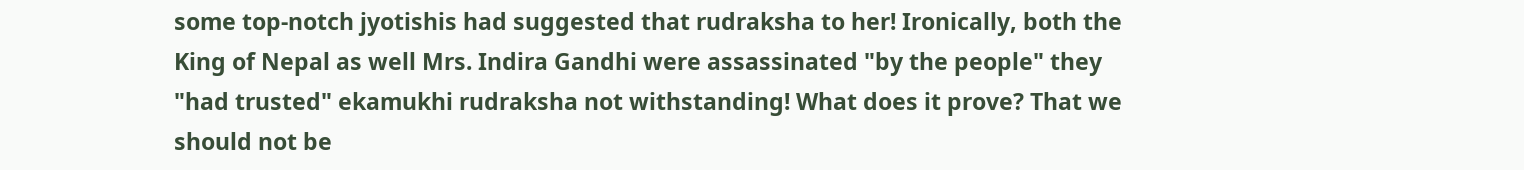some top-notch jyotishis had suggested that rudraksha to her! Ironically, both the King of Nepal as well Mrs. Indira Gandhi were assassinated "by the people" they "had trusted" ekamukhi rudraksha not withstanding! What does it prove? That we should not be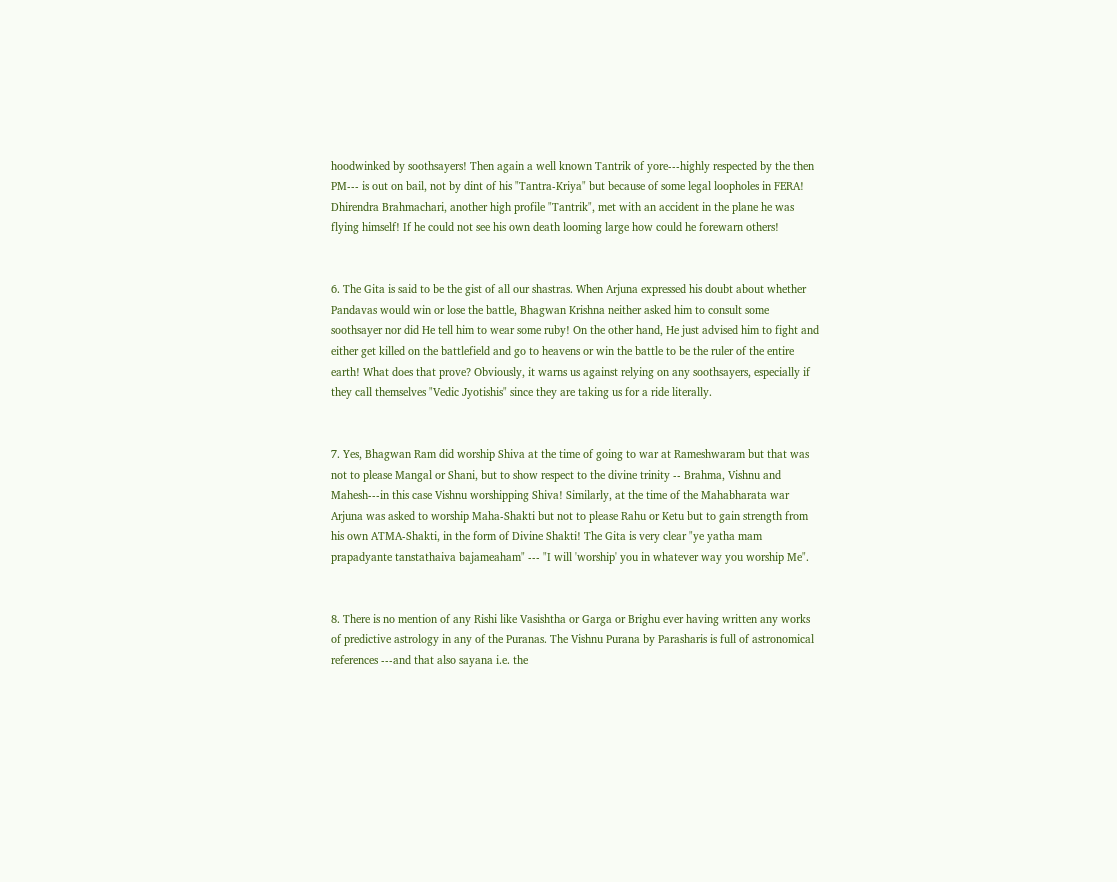hoodwinked by soothsayers! Then again a well known Tantrik of yore---highly respected by the then PM--- is out on bail, not by dint of his "Tantra-Kriya" but because of some legal loopholes in FERA! Dhirendra Brahmachari, another high profile "Tantrik", met with an accident in the plane he was flying himself! If he could not see his own death looming large how could he forewarn others!


6. The Gita is said to be the gist of all our shastras. When Arjuna expressed his doubt about whether Pandavas would win or lose the battle, Bhagwan Krishna neither asked him to consult some soothsayer nor did He tell him to wear some ruby! On the other hand, He just advised him to fight and either get killed on the battlefield and go to heavens or win the battle to be the ruler of the entire earth! What does that prove? Obviously, it warns us against relying on any soothsayers, especially if they call themselves "Vedic Jyotishis" since they are taking us for a ride literally.


7. Yes, Bhagwan Ram did worship Shiva at the time of going to war at Rameshwaram but that was not to please Mangal or Shani, but to show respect to the divine trinity -- Brahma, Vishnu and Mahesh---in this case Vishnu worshipping Shiva! Similarly, at the time of the Mahabharata war Arjuna was asked to worship Maha-Shakti but not to please Rahu or Ketu but to gain strength from his own ATMA-Shakti, in the form of Divine Shakti! The Gita is very clear "ye yatha mam prapadyante tanstathaiva bajameaham" --- "I will 'worship' you in whatever way you worship Me".


8. There is no mention of any Rishi like Vasishtha or Garga or Brighu ever having written any works of predictive astrology in any of the Puranas. The Vishnu Purana by Parasharis is full of astronomical references ---and that also sayana i.e. the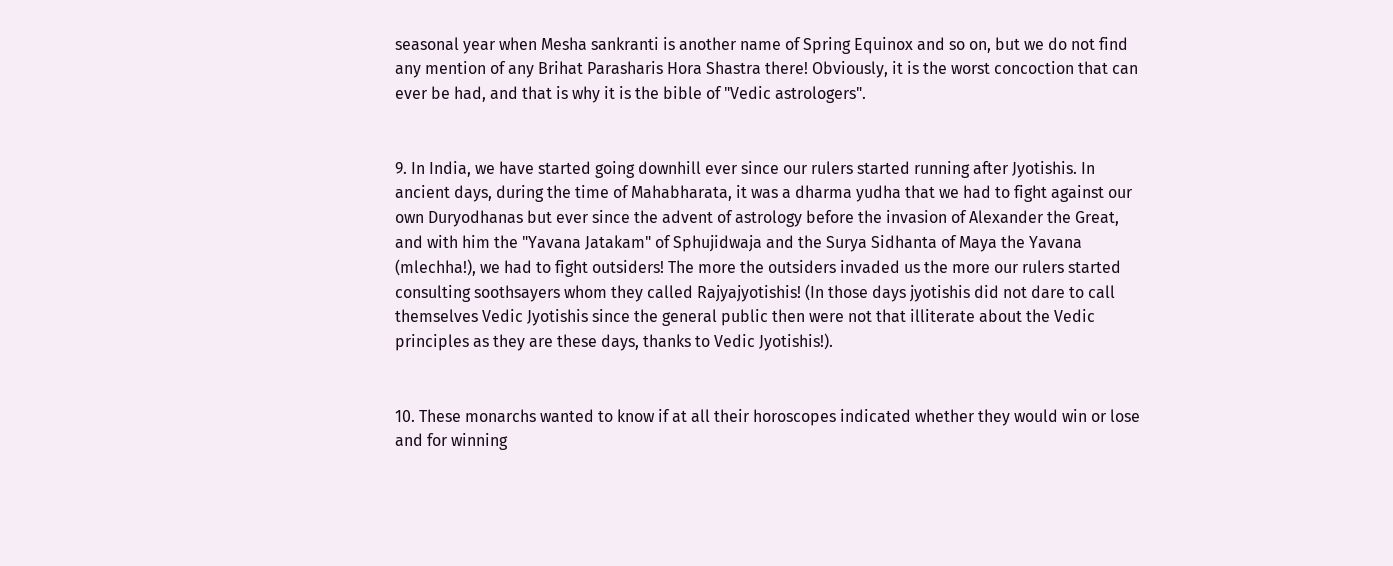seasonal year when Mesha sankranti is another name of Spring Equinox and so on, but we do not find any mention of any Brihat Parasharis Hora Shastra there! Obviously, it is the worst concoction that can ever be had, and that is why it is the bible of "Vedic astrologers".


9. In India, we have started going downhill ever since our rulers started running after Jyotishis. In ancient days, during the time of Mahabharata, it was a dharma yudha that we had to fight against our own Duryodhanas but ever since the advent of astrology before the invasion of Alexander the Great, and with him the "Yavana Jatakam" of Sphujidwaja and the Surya Sidhanta of Maya the Yavana (mlechha!), we had to fight outsiders! The more the outsiders invaded us the more our rulers started consulting soothsayers whom they called Rajyajyotishis! (In those days jyotishis did not dare to call themselves Vedic Jyotishis since the general public then were not that illiterate about the Vedic principles as they are these days, thanks to Vedic Jyotishis!).


10. These monarchs wanted to know if at all their horoscopes indicated whether they would win or lose and for winning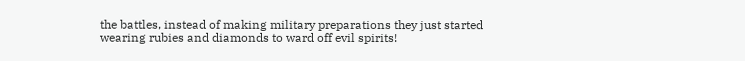the battles, instead of making military preparations they just started wearing rubies and diamonds to ward off evil spirits!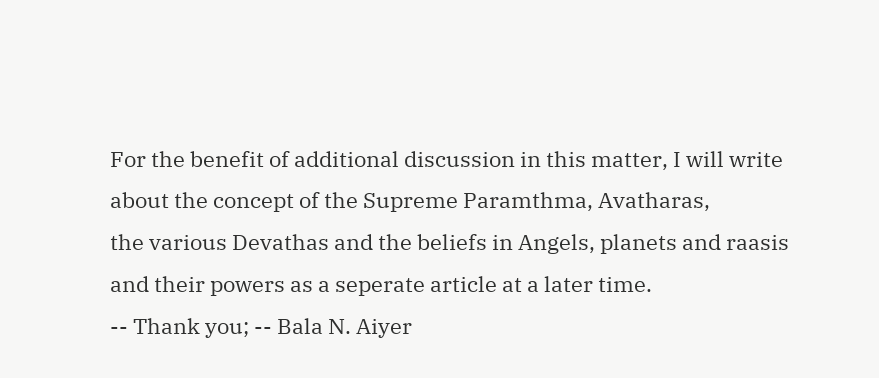For the benefit of additional discussion in this matter, I will write about the concept of the Supreme Paramthma, Avatharas,
the various Devathas and the beliefs in Angels, planets and raasis and their powers as a seperate article at a later time.
-- Thank you; -- Bala N. Aiyer